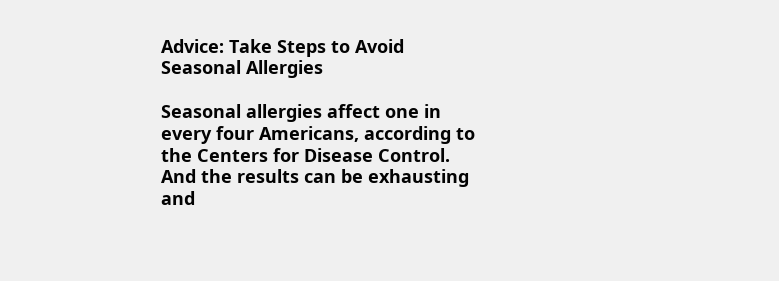Advice: Take Steps to Avoid Seasonal Allergies

Seasonal allergies affect one in every four Americans, according to the Centers for Disease Control. And the results can be exhausting and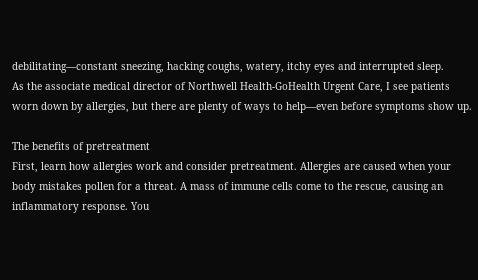debilitating—constant sneezing, hacking coughs, watery, itchy eyes and interrupted sleep.
As the associate medical director of Northwell Health-GoHealth Urgent Care, I see patients worn down by allergies, but there are plenty of ways to help—even before symptoms show up.

The benefits of pretreatment
First, learn how allergies work and consider pretreatment. Allergies are caused when your body mistakes pollen for a threat. A mass of immune cells come to the rescue, causing an inflammatory response. You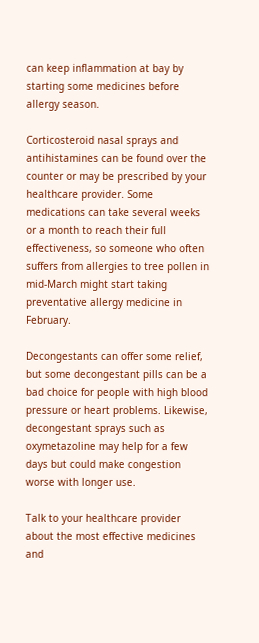can keep inflammation at bay by starting some medicines before allergy season.

Corticosteroid nasal sprays and antihistamines can be found over the counter or may be prescribed by your healthcare provider. Some medications can take several weeks or a month to reach their full effectiveness, so someone who often suffers from allergies to tree pollen in mid-March might start taking preventative allergy medicine in February.

Decongestants can offer some relief, but some decongestant pills can be a bad choice for people with high blood pressure or heart problems. Likewise, decongestant sprays such as oxymetazoline may help for a few days but could make congestion worse with longer use.

Talk to your healthcare provider about the most effective medicines and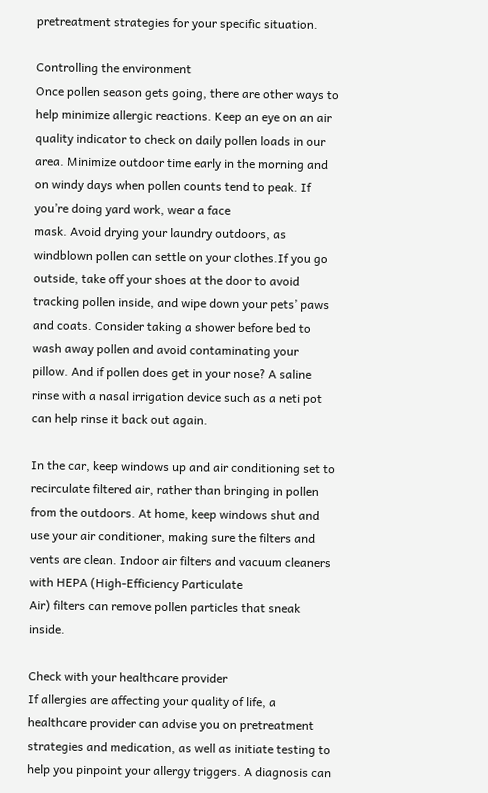pretreatment strategies for your specific situation.

Controlling the environment
Once pollen season gets going, there are other ways to help minimize allergic reactions. Keep an eye on an air quality indicator to check on daily pollen loads in our area. Minimize outdoor time early in the morning and on windy days when pollen counts tend to peak. If you’re doing yard work, wear a face
mask. Avoid drying your laundry outdoors, as windblown pollen can settle on your clothes.If you go outside, take off your shoes at the door to avoid tracking pollen inside, and wipe down your pets’ paws and coats. Consider taking a shower before bed to wash away pollen and avoid contaminating your pillow. And if pollen does get in your nose? A saline rinse with a nasal irrigation device such as a neti pot can help rinse it back out again.

In the car, keep windows up and air conditioning set to recirculate filtered air, rather than bringing in pollen from the outdoors. At home, keep windows shut and use your air conditioner, making sure the filters and vents are clean. Indoor air filters and vacuum cleaners with HEPA (High-Efficiency Particulate
Air) filters can remove pollen particles that sneak inside.

Check with your healthcare provider
If allergies are affecting your quality of life, a healthcare provider can advise you on pretreatment strategies and medication, as well as initiate testing to help you pinpoint your allergy triggers. A diagnosis can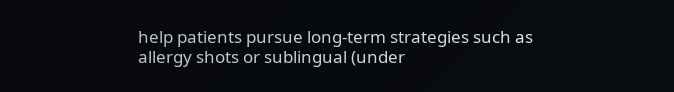help patients pursue long-term strategies such as allergy shots or sublingual (under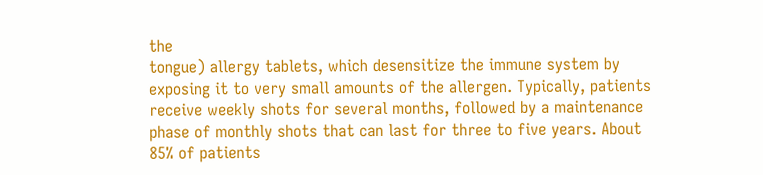the
tongue) allergy tablets, which desensitize the immune system by exposing it to very small amounts of the allergen. Typically, patients receive weekly shots for several months, followed by a maintenance phase of monthly shots that can last for three to five years. About 85% of patients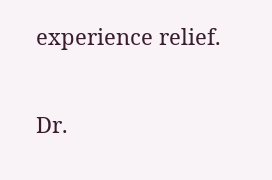experience relief.

Dr.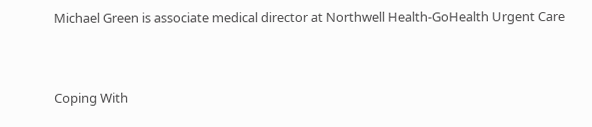Michael Green is associate medical director at Northwell Health-GoHealth Urgent Care


Coping With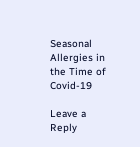Seasonal Allergies in the Time of Covid-19

Leave a Reply